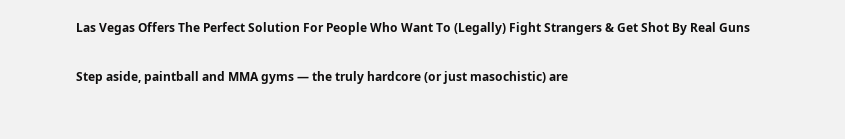Las Vegas Offers The Perfect Solution For People Who Want To (Legally) Fight Strangers & Get Shot By Real Guns

Step aside, paintball and MMA gyms — the truly hardcore (or just masochistic) are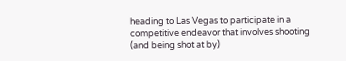heading to Las Vegas to participate in a competitive endeavor that involves shooting (and being shot at by)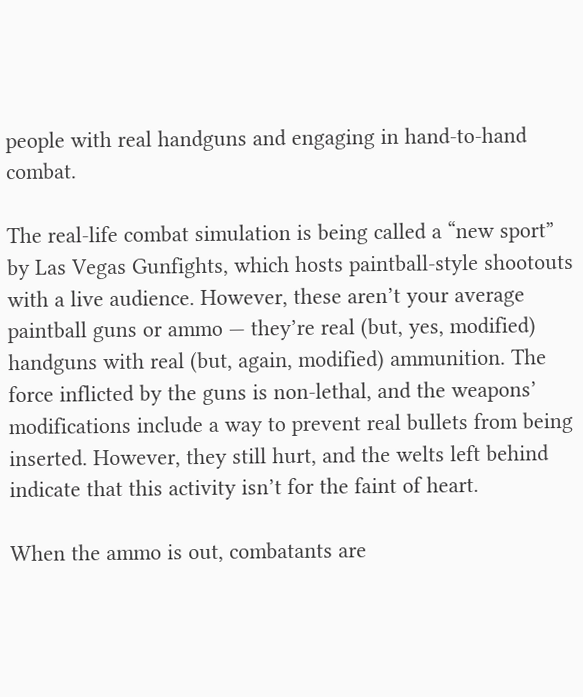people with real handguns and engaging in hand-to-hand combat.

The real-life combat simulation is being called a “new sport” by Las Vegas Gunfights, which hosts paintball-style shootouts with a live audience. However, these aren’t your average paintball guns or ammo — they’re real (but, yes, modified) handguns with real (but, again, modified) ammunition. The force inflicted by the guns is non-lethal, and the weapons’ modifications include a way to prevent real bullets from being inserted. However, they still hurt, and the welts left behind indicate that this activity isn’t for the faint of heart.

When the ammo is out, combatants are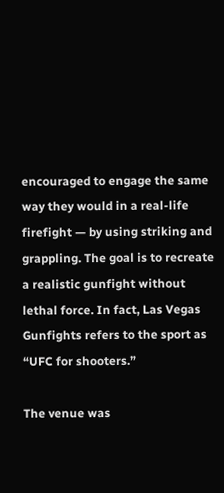encouraged to engage the same way they would in a real-life firefight — by using striking and grappling. The goal is to recreate a realistic gunfight without lethal force. In fact, Las Vegas Gunfights refers to the sport as “UFC for shooters.”

The venue was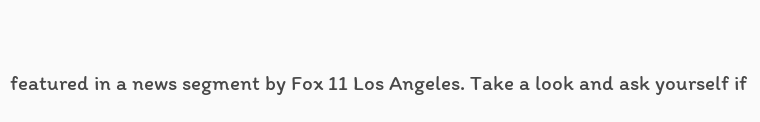featured in a news segment by Fox 11 Los Angeles. Take a look and ask yourself if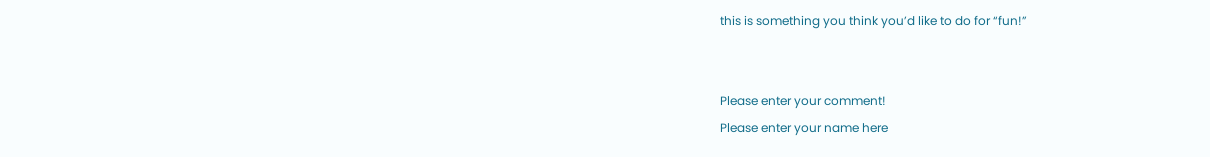this is something you think you’d like to do for “fun!”


Please enter your comment!
Please enter your name here